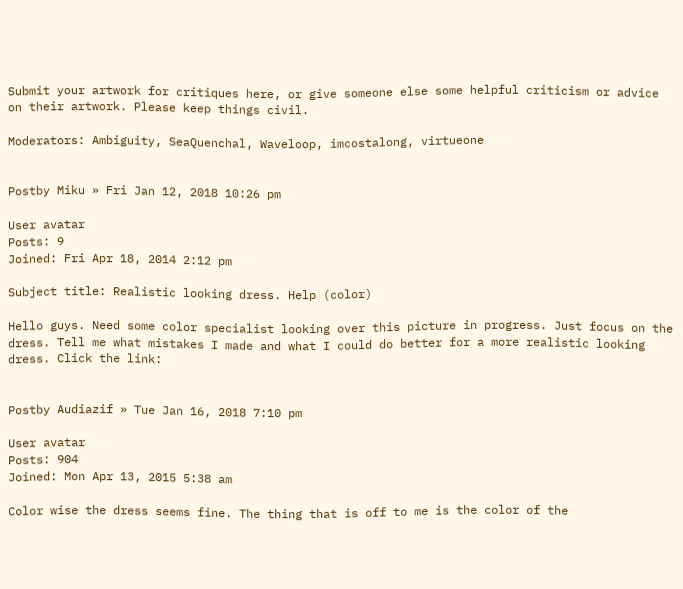Submit your artwork for critiques here, or give someone else some helpful criticism or advice on their artwork. Please keep things civil.

Moderators: Ambiguity, SeaQuenchal, Waveloop, imcostalong, virtueone


Postby Miku » Fri Jan 12, 2018 10:26 pm

User avatar
Posts: 9
Joined: Fri Apr 18, 2014 2:12 pm

Subject title: Realistic looking dress. Help (color)

Hello guys. Need some color specialist looking over this picture in progress. Just focus on the dress. Tell me what mistakes I made and what I could do better for a more realistic looking dress. Click the link:


Postby Audiazif » Tue Jan 16, 2018 7:10 pm

User avatar
Posts: 904
Joined: Mon Apr 13, 2015 5:38 am

Color wise the dress seems fine. The thing that is off to me is the color of the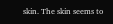skin. The skin seems to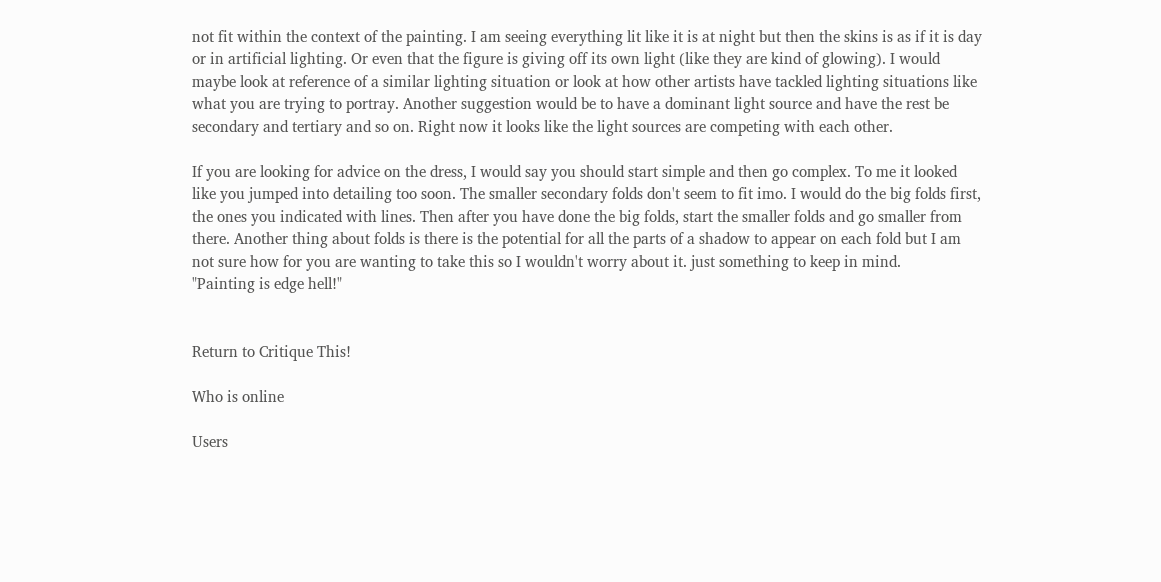not fit within the context of the painting. I am seeing everything lit like it is at night but then the skins is as if it is day or in artificial lighting. Or even that the figure is giving off its own light (like they are kind of glowing). I would maybe look at reference of a similar lighting situation or look at how other artists have tackled lighting situations like what you are trying to portray. Another suggestion would be to have a dominant light source and have the rest be secondary and tertiary and so on. Right now it looks like the light sources are competing with each other.

If you are looking for advice on the dress, I would say you should start simple and then go complex. To me it looked like you jumped into detailing too soon. The smaller secondary folds don't seem to fit imo. I would do the big folds first, the ones you indicated with lines. Then after you have done the big folds, start the smaller folds and go smaller from there. Another thing about folds is there is the potential for all the parts of a shadow to appear on each fold but I am not sure how for you are wanting to take this so I wouldn't worry about it. just something to keep in mind.
"Painting is edge hell!"


Return to Critique This!

Who is online

Users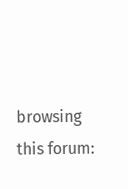browsing this forum: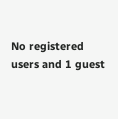No registered users and 1 guest